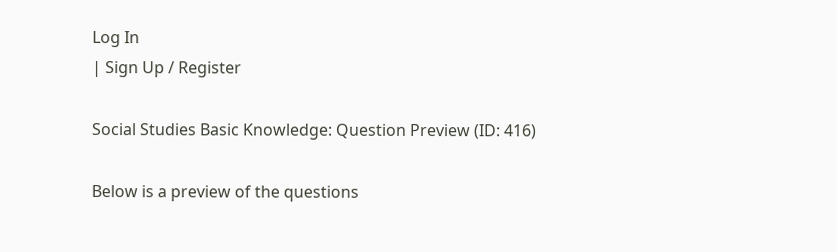Log In
| Sign Up / Register

Social Studies Basic Knowledge: Question Preview (ID: 416)

Below is a preview of the questions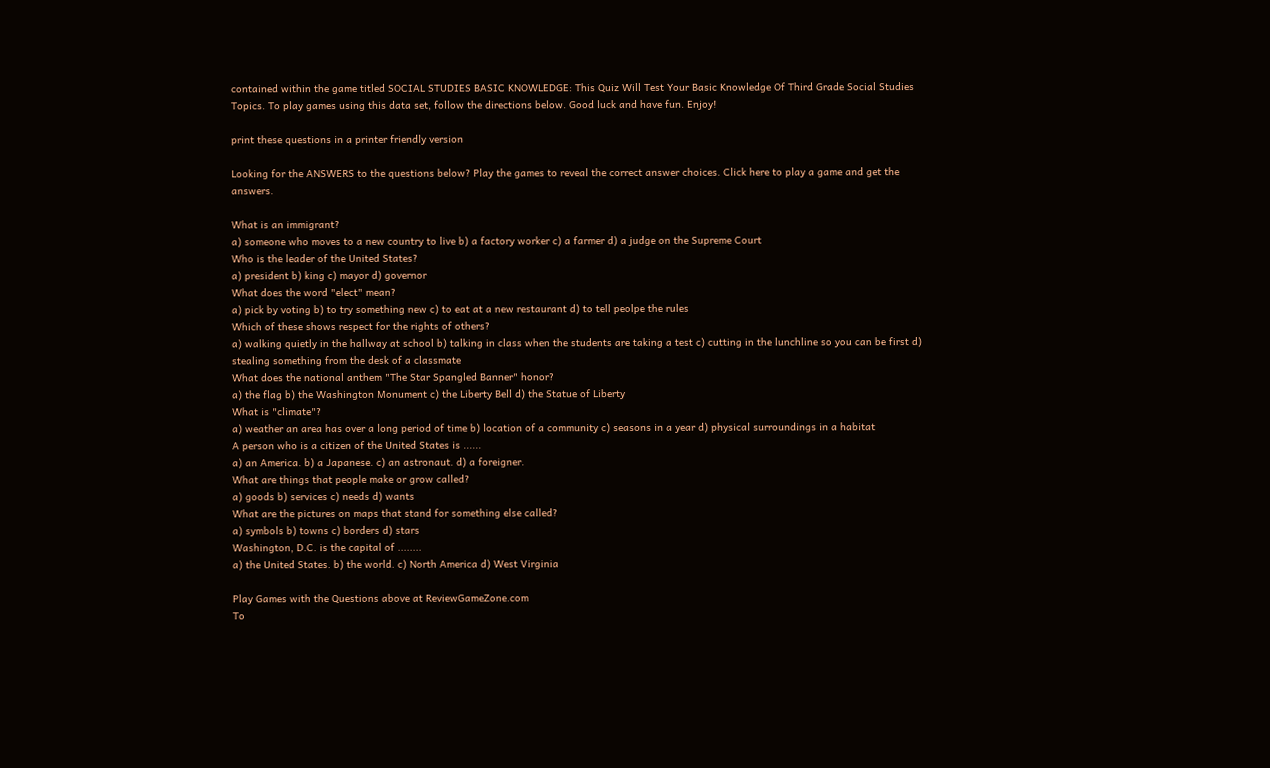contained within the game titled SOCIAL STUDIES BASIC KNOWLEDGE: This Quiz Will Test Your Basic Knowledge Of Third Grade Social Studies Topics. To play games using this data set, follow the directions below. Good luck and have fun. Enjoy!

print these questions in a printer friendly version

Looking for the ANSWERS to the questions below? Play the games to reveal the correct answer choices. Click here to play a game and get the answers.

What is an immigrant?
a) someone who moves to a new country to live b) a factory worker c) a farmer d) a judge on the Supreme Court
Who is the leader of the United States?
a) president b) king c) mayor d) governor
What does the word "elect" mean?
a) pick by voting b) to try something new c) to eat at a new restaurant d) to tell peolpe the rules
Which of these shows respect for the rights of others?
a) walking quietly in the hallway at school b) talking in class when the students are taking a test c) cutting in the lunchline so you can be first d) stealing something from the desk of a classmate
What does the national anthem "The Star Spangled Banner" honor?
a) the flag b) the Washington Monument c) the Liberty Bell d) the Statue of Liberty
What is "climate"?
a) weather an area has over a long period of time b) location of a community c) seasons in a year d) physical surroundings in a habitat
A person who is a citizen of the United States is ......
a) an America. b) a Japanese. c) an astronaut. d) a foreigner.
What are things that people make or grow called?
a) goods b) services c) needs d) wants
What are the pictures on maps that stand for something else called?
a) symbols b) towns c) borders d) stars
Washington, D.C. is the capital of ........
a) the United States. b) the world. c) North America d) West Virginia

Play Games with the Questions above at ReviewGameZone.com
To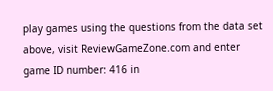play games using the questions from the data set above, visit ReviewGameZone.com and enter game ID number: 416 in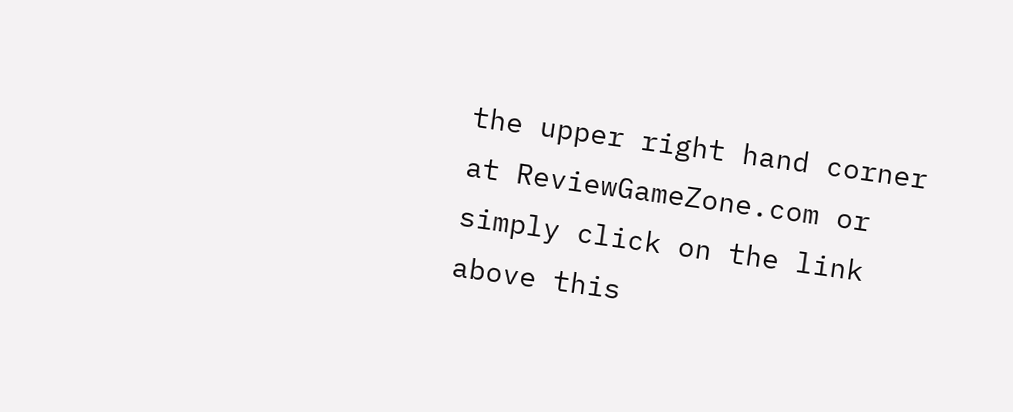the upper right hand corner at ReviewGameZone.com or simply click on the link above this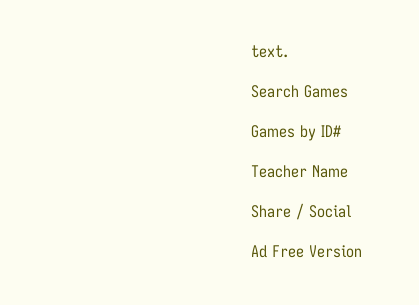text.

Search Games

Games by ID#

Teacher Name

Share / Social

Ad Free Version